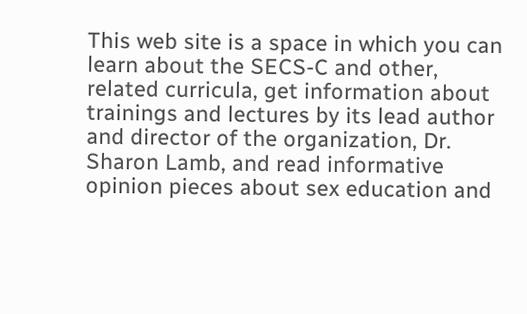This web site is a space in which you can learn about the SECS-C and other, related curricula, get information about trainings and lectures by its lead author and director of the organization, Dr. Sharon Lamb, and read informative opinion pieces about sex education and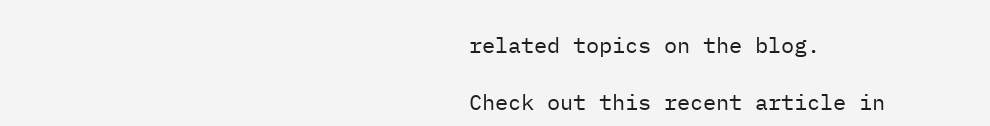related topics on the blog.

Check out this recent article in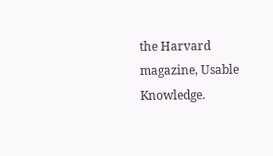the Harvard magazine, Usable Knowledge.